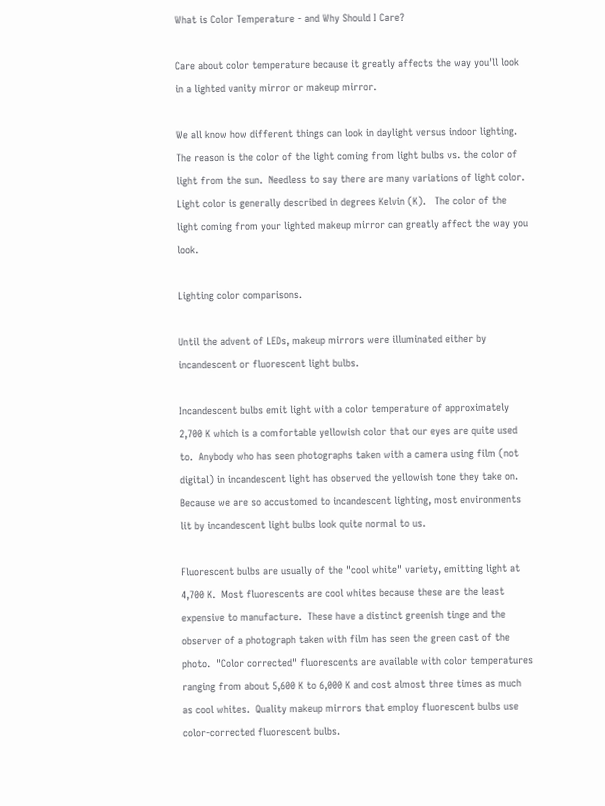What is Color Temperature - and Why Should I Care?

Care about color temperature because it greatly affects the way you'll look in a lighted vanity mirror or makeup mirror.

We all know how different things can look in daylight versus indoor lighting.  The reason is the color of the light coming from light bulbs vs. the color of light from the sun.  Needless to say there are many variations of light color. Light color is generally described in degrees Kelvin (K).   The color of the light coming from your lighted makeup mirror can greatly affect the way you look.

Lighting color comparisons.

Until the advent of LEDs, makeup mirrors were illuminated either by incandescent or fluorescent light bulbs.

Incandescent bulbs emit light with a color temperature of approximately 2,700 K which is a comfortable yellowish color that our eyes are quite used to.  Anybody who has seen photographs taken with a camera using film (not digital) in incandescent light has observed the yellowish tone they take on.  Because we are so accustomed to incandescent lighting, most environments lit by incandescent light bulbs look quite normal to us.

Fluorescent bulbs are usually of the "cool white" variety, emitting light at 4,700 K.  Most fluorescents are cool whites because these are the least expensive to manufacture.  These have a distinct greenish tinge and the observer of a photograph taken with film has seen the green cast of the photo.  "Color corrected" fluorescents are available with color temperatures ranging from about 5,600 K to 6,000 K and cost almost three times as much as cool whites.  Quality makeup mirrors that employ fluorescent bulbs use color-corrected fluorescent bulbs.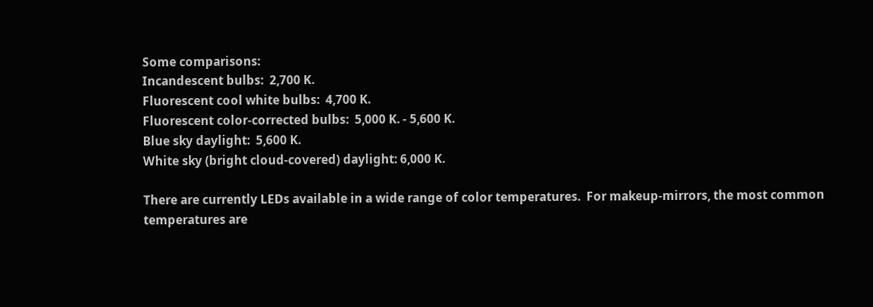Some comparisons:
Incandescent bulbs:  2,700 K.
Fluorescent cool white bulbs:  4,700 K.
Fluorescent color-corrected bulbs:  5,000 K. - 5,600 K.
Blue sky daylight:  5,600 K.
White sky (bright cloud-covered) daylight: 6,000 K.

There are currently LEDs available in a wide range of color temperatures.  For makeup-mirrors, the most common temperatures are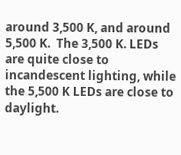around 3,500 K, and around 5,500 K.  The 3,500 K. LEDs are quite close to incandescent lighting, while the 5,500 K LEDs are close to daylight.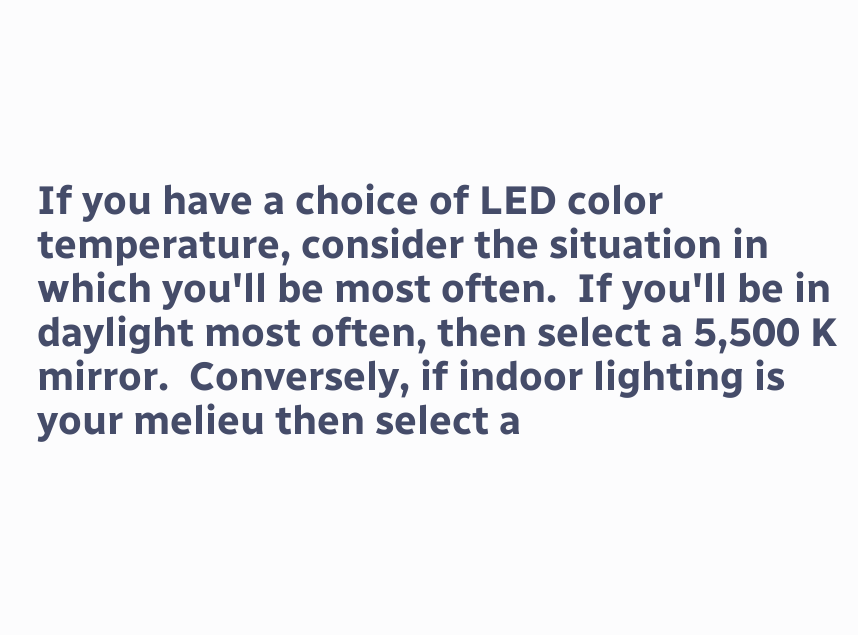If you have a choice of LED color temperature, consider the situation in which you'll be most often.  If you'll be in daylight most often, then select a 5,500 K mirror.  Conversely, if indoor lighting is your melieu then select a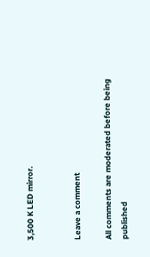3,500 K LED mirror.


Leave a comment

All comments are moderated before being published